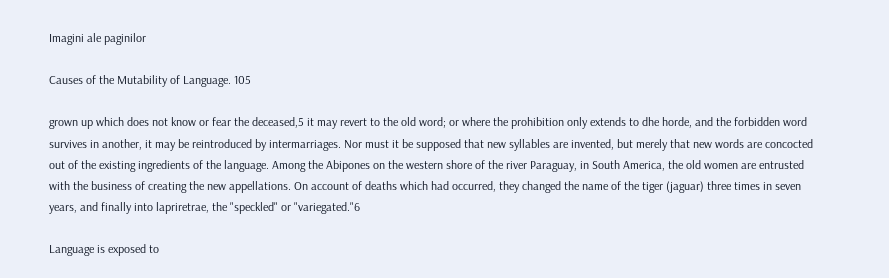Imagini ale paginilor

Causes of the Mutability of Language. 105

grown up which does not know or fear the deceased,5 it may revert to the old word; or where the prohibition only extends to dhe horde, and the forbidden word survives in another, it may be reintroduced by intermarriages. Nor must it be supposed that new syllables are invented, but merely that new words are concocted out of the existing ingredients of the language. Among the Abipones on the western shore of the river Paraguay, in South America, the old women are entrusted with the business of creating the new appellations. On account of deaths which had occurred, they changed the name of the tiger (jaguar) three times in seven years, and finally into lapriretrae, the "speckled" or "variegated."6

Language is exposed to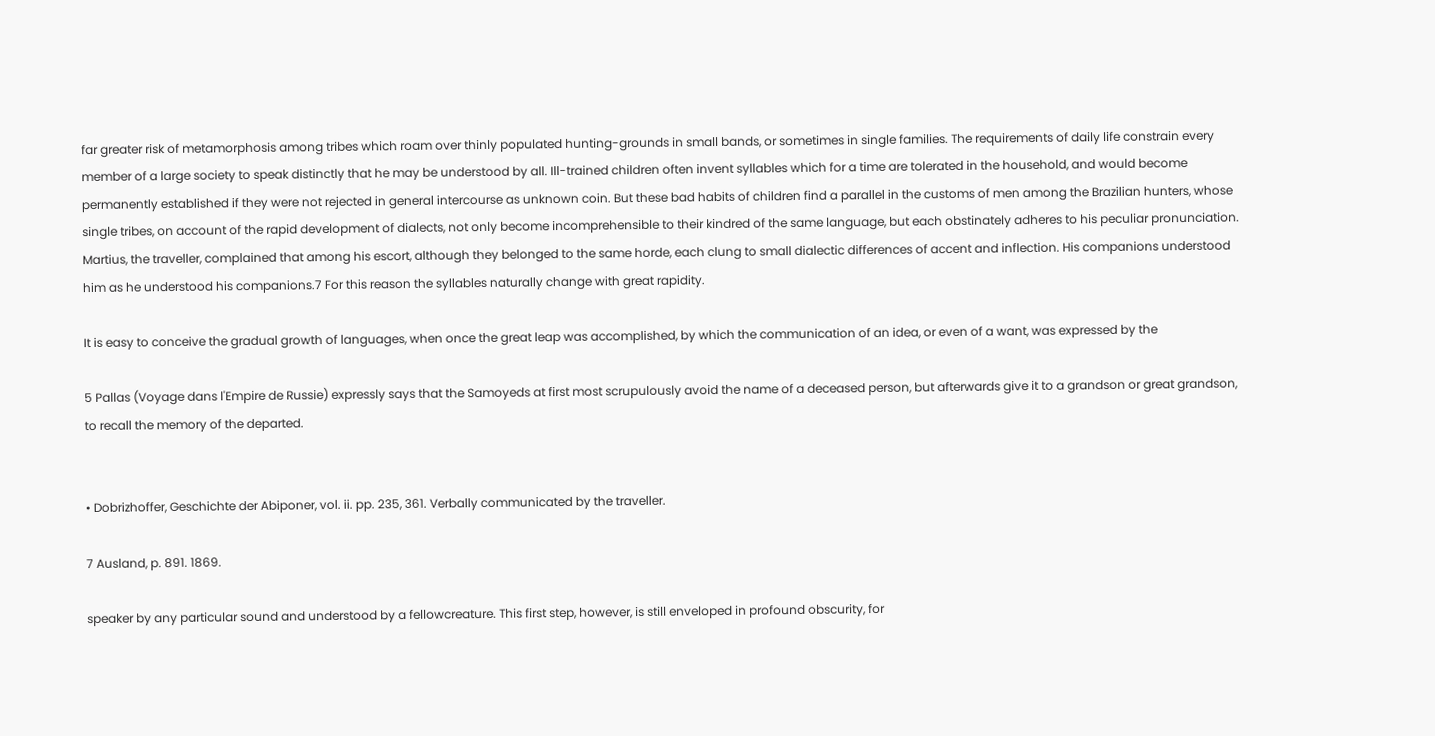far greater risk of metamorphosis among tribes which roam over thinly populated hunting-grounds in small bands, or sometimes in single families. The requirements of daily life constrain every member of a large society to speak distinctly that he may be understood by all. Ill-trained children often invent syllables which for a time are tolerated in the household, and would become permanently established if they were not rejected in general intercourse as unknown coin. But these bad habits of children find a parallel in the customs of men among the Brazilian hunters, whose single tribes, on account of the rapid development of dialects, not only become incomprehensible to their kindred of the same language, but each obstinately adheres to his peculiar pronunciation. Martius, the traveller, complained that among his escort, although they belonged to the same horde, each clung to small dialectic differences of accent and inflection. His companions understood him as he understood his companions.7 For this reason the syllables naturally change with great rapidity.

It is easy to conceive the gradual growth of languages, when once the great leap was accomplished, by which the communication of an idea, or even of a want, was expressed by the

5 Pallas (Voyage dans l'Empire de Russie) expressly says that the Samoyeds at first most scrupulously avoid the name of a deceased person, but afterwards give it to a grandson or great grandson, to recall the memory of the departed.


• Dobrizhoffer, Geschichte der Abiponer, vol. ii. pp. 235, 361. Verbally communicated by the traveller.

7 Ausland, p. 891. 1869.

speaker by any particular sound and understood by a fellowcreature. This first step, however, is still enveloped in profound obscurity, for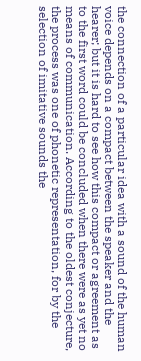the connection of a particular idea with a sound of the human voice depends on a compact between the speaker and the hearer; but it is hard to see how this compact or agreement as to the first word could be concluded when there were as yet no means of communication. According to the oldest conjecture, the process was one of phonetic representation, for by the selection of imitative sounds the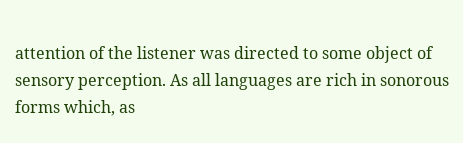attention of the listener was directed to some object of sensory perception. As all languages are rich in sonorous forms which, as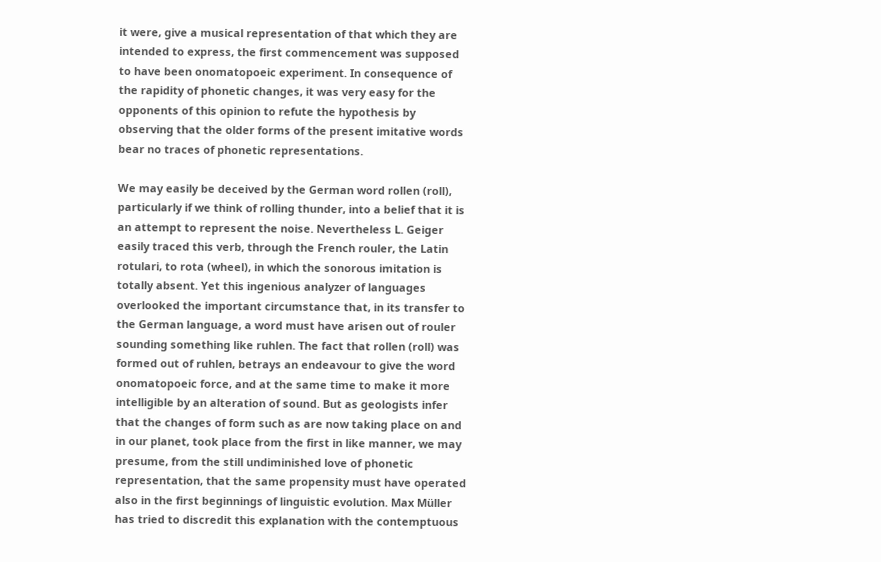it were, give a musical representation of that which they are intended to express, the first commencement was supposed to have been onomatopoeic experiment. In consequence of the rapidity of phonetic changes, it was very easy for the opponents of this opinion to refute the hypothesis by observing that the older forms of the present imitative words bear no traces of phonetic representations.

We may easily be deceived by the German word rollen (roll), particularly if we think of rolling thunder, into a belief that it is an attempt to represent the noise. Nevertheless L. Geiger easily traced this verb, through the French rouler, the Latin rotulari, to rota (wheel), in which the sonorous imitation is totally absent. Yet this ingenious analyzer of languages overlooked the important circumstance that, in its transfer to the German language, a word must have arisen out of rouler sounding something like ruhlen. The fact that rollen (roll) was formed out of ruhlen, betrays an endeavour to give the word onomatopoeic force, and at the same time to make it more intelligible by an alteration of sound. But as geologists infer that the changes of form such as are now taking place on and in our planet, took place from the first in like manner, we may presume, from the still undiminished love of phonetic representation, that the same propensity must have operated also in the first beginnings of linguistic evolution. Max Müller has tried to discredit this explanation with the contemptuous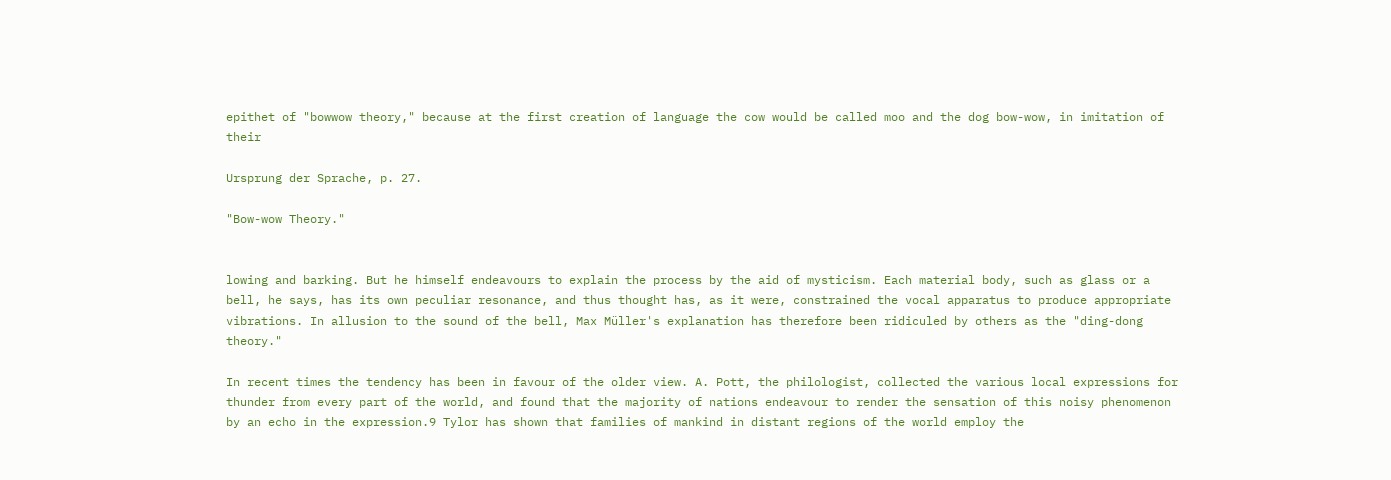epithet of "bowwow theory," because at the first creation of language the cow would be called moo and the dog bow-wow, in imitation of their

Ursprung der Sprache, p. 27.

"Bow-wow Theory."


lowing and barking. But he himself endeavours to explain the process by the aid of mysticism. Each material body, such as glass or a bell, he says, has its own peculiar resonance, and thus thought has, as it were, constrained the vocal apparatus to produce appropriate vibrations. In allusion to the sound of the bell, Max Müller's explanation has therefore been ridiculed by others as the "ding-dong theory."

In recent times the tendency has been in favour of the older view. A. Pott, the philologist, collected the various local expressions for thunder from every part of the world, and found that the majority of nations endeavour to render the sensation of this noisy phenomenon by an echo in the expression.9 Tylor has shown that families of mankind in distant regions of the world employ the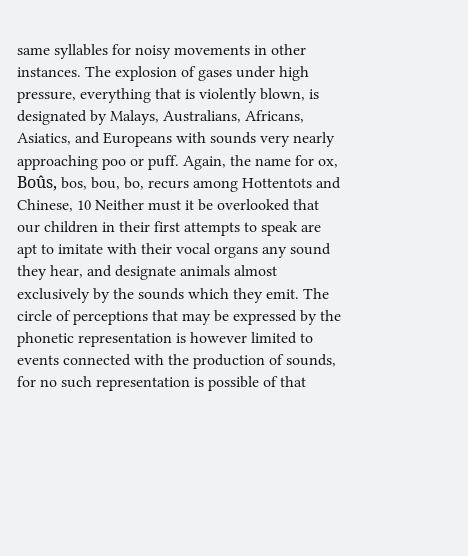same syllables for noisy movements in other instances. The explosion of gases under high pressure, everything that is violently blown, is designated by Malays, Australians, Africans, Asiatics, and Europeans with sounds very nearly approaching poo or puff. Again, the name for ox, Boûs, bos, bou, bo, recurs among Hottentots and Chinese, 10 Neither must it be overlooked that our children in their first attempts to speak are apt to imitate with their vocal organs any sound they hear, and designate animals almost exclusively by the sounds which they emit. The circle of perceptions that may be expressed by the phonetic representation is however limited to events connected with the production of sounds, for no such representation is possible of that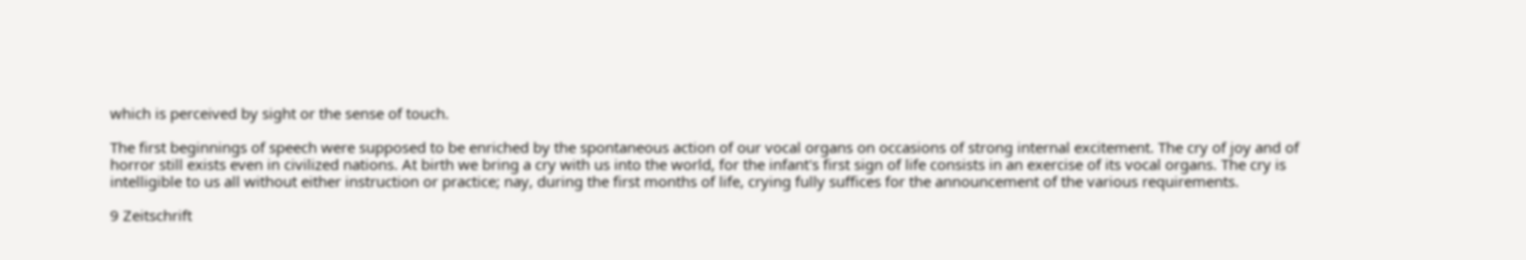which is perceived by sight or the sense of touch.

The first beginnings of speech were supposed to be enriched by the spontaneous action of our vocal organs on occasions of strong internal excitement. The cry of joy and of horror still exists even in civilized nations. At birth we bring a cry with us into the world, for the infant's first sign of life consists in an exercise of its vocal organs. The cry is intelligible to us all without either instruction or practice; nay, during the first months of life, crying fully suffices for the announcement of the various requirements.

9 Zeitschrift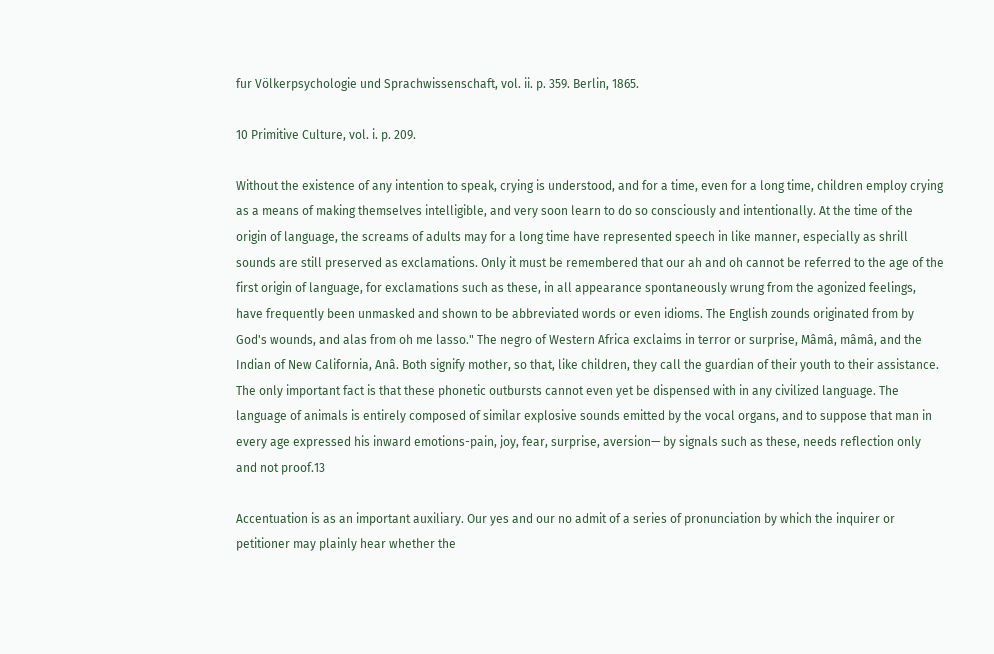fur Völkerpsychologie und Sprachwissenschaft, vol. ii. p. 359. Berlin, 1865.

10 Primitive Culture, vol. i. p. 209.

Without the existence of any intention to speak, crying is understood, and for a time, even for a long time, children employ crying as a means of making themselves intelligible, and very soon learn to do so consciously and intentionally. At the time of the origin of language, the screams of adults may for a long time have represented speech in like manner, especially as shrill sounds are still preserved as exclamations. Only it must be remembered that our ah and oh cannot be referred to the age of the first origin of language, for exclamations such as these, in all appearance spontaneously wrung from the agonized feelings, have frequently been unmasked and shown to be abbreviated words or even idioms. The English zounds originated from by God's wounds, and alas from oh me lasso." The negro of Western Africa exclaims in terror or surprise, Mâmâ, mâmâ, and the Indian of New California, Anâ. Both signify mother, so that, like children, they call the guardian of their youth to their assistance. The only important fact is that these phonetic outbursts cannot even yet be dispensed with in any civilized language. The language of animals is entirely composed of similar explosive sounds emitted by the vocal organs, and to suppose that man in every age expressed his inward emotions-pain, joy, fear, surprise, aversion— by signals such as these, needs reflection only and not proof.13

Accentuation is as an important auxiliary. Our yes and our no admit of a series of pronunciation by which the inquirer or petitioner may plainly hear whether the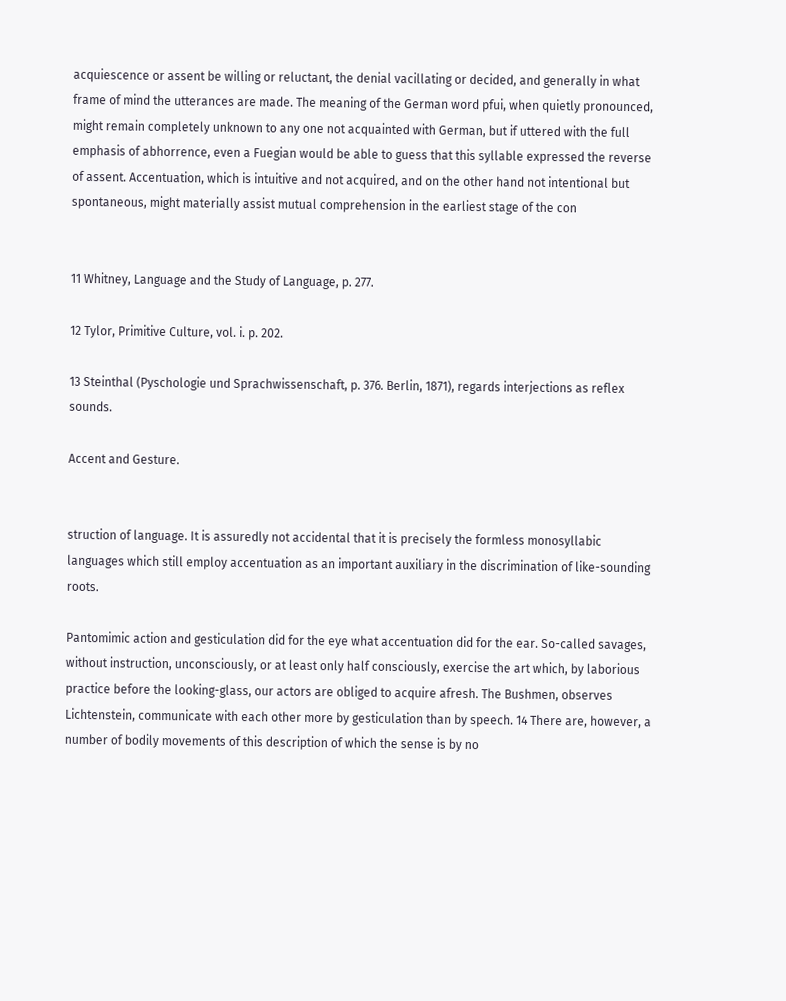acquiescence or assent be willing or reluctant, the denial vacillating or decided, and generally in what frame of mind the utterances are made. The meaning of the German word pfui, when quietly pronounced, might remain completely unknown to any one not acquainted with German, but if uttered with the full emphasis of abhorrence, even a Fuegian would be able to guess that this syllable expressed the reverse of assent. Accentuation, which is intuitive and not acquired, and on the other hand not intentional but spontaneous, might materially assist mutual comprehension in the earliest stage of the con


11 Whitney, Language and the Study of Language, p. 277.

12 Tylor, Primitive Culture, vol. i. p. 202.

13 Steinthal (Pyschologie und Sprachwissenschaft, p. 376. Berlin, 1871), regards interjections as reflex sounds.

Accent and Gesture.


struction of language. It is assuredly not accidental that it is precisely the formless monosyllabic languages which still employ accentuation as an important auxiliary in the discrimination of like-sounding roots.

Pantomimic action and gesticulation did for the eye what accentuation did for the ear. So-called savages, without instruction, unconsciously, or at least only half consciously, exercise the art which, by laborious practice before the looking-glass, our actors are obliged to acquire afresh. The Bushmen, observes Lichtenstein, communicate with each other more by gesticulation than by speech. 14 There are, however, a number of bodily movements of this description of which the sense is by no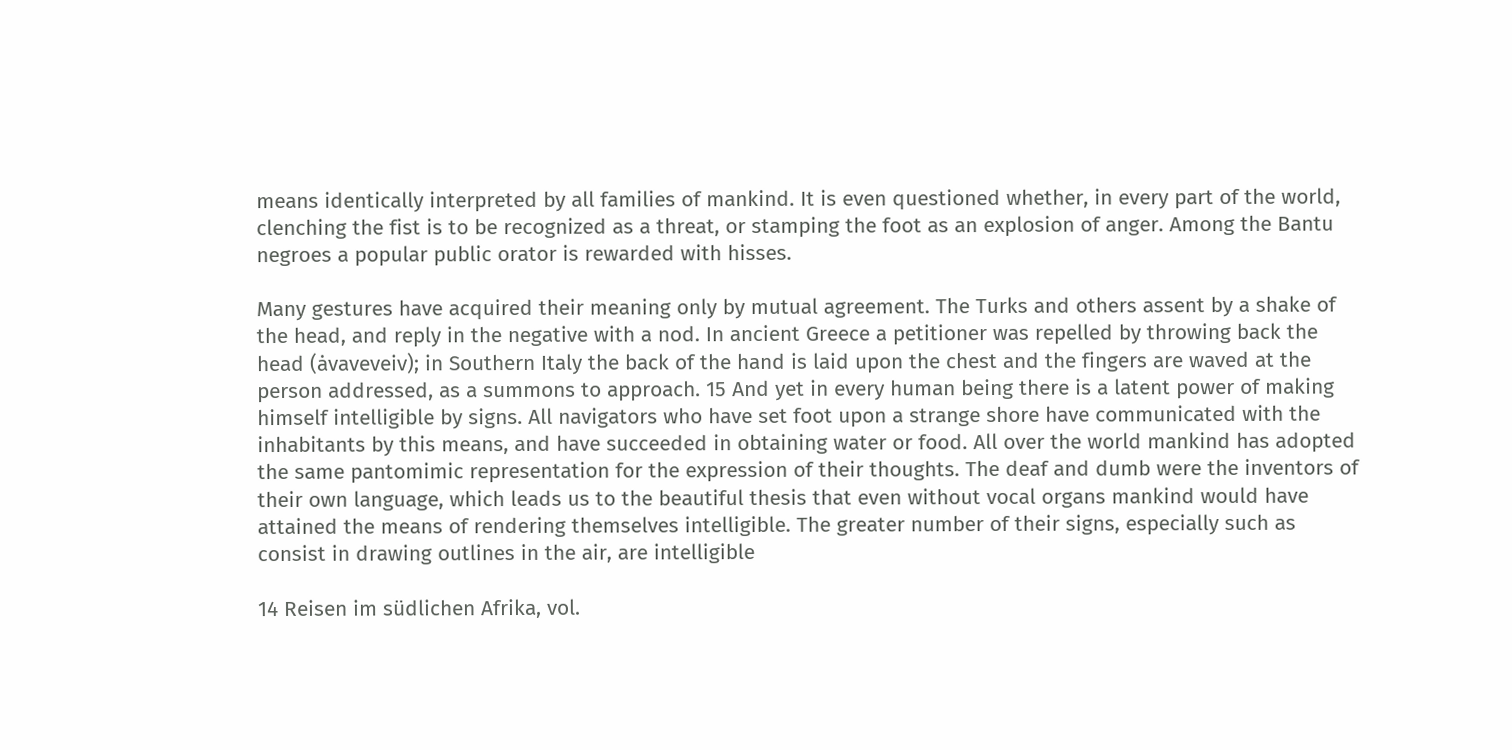means identically interpreted by all families of mankind. It is even questioned whether, in every part of the world, clenching the fist is to be recognized as a threat, or stamping the foot as an explosion of anger. Among the Bantu negroes a popular public orator is rewarded with hisses.

Many gestures have acquired their meaning only by mutual agreement. The Turks and others assent by a shake of the head, and reply in the negative with a nod. In ancient Greece a petitioner was repelled by throwing back the head (ȧvaveveiv); in Southern Italy the back of the hand is laid upon the chest and the fingers are waved at the person addressed, as a summons to approach. 15 And yet in every human being there is a latent power of making himself intelligible by signs. All navigators who have set foot upon a strange shore have communicated with the inhabitants by this means, and have succeeded in obtaining water or food. All over the world mankind has adopted the same pantomimic representation for the expression of their thoughts. The deaf and dumb were the inventors of their own language, which leads us to the beautiful thesis that even without vocal organs mankind would have attained the means of rendering themselves intelligible. The greater number of their signs, especially such as consist in drawing outlines in the air, are intelligible

14 Reisen im südlichen Afrika, vol.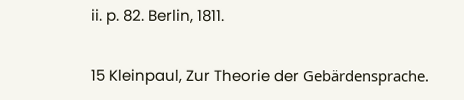ii. p. 82. Berlin, 1811.

15 Kleinpaul, Zur Theorie der Gebärdensprache.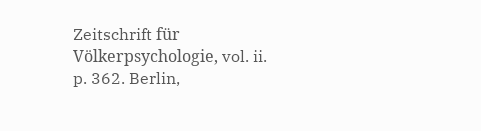Zeitschrift für Völkerpsychologie, vol. ii. p. 362. Berlin,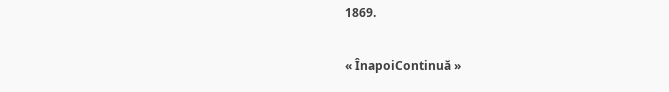1869.

« ÎnapoiContinuă »